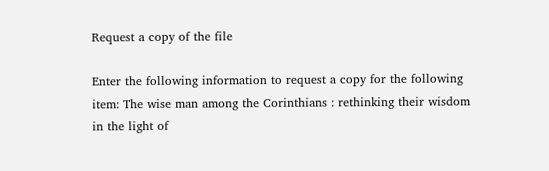Request a copy of the file

Enter the following information to request a copy for the following item: The wise man among the Corinthians : rethinking their wisdom in the light of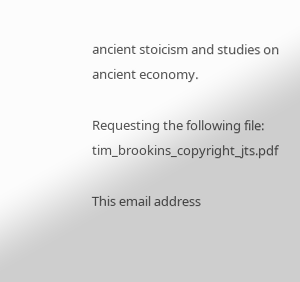ancient stoicism and studies on ancient economy.

Requesting the following file: tim_brookins_copyright_jts.pdf

This email address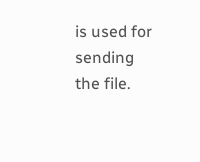is used for sending the file.